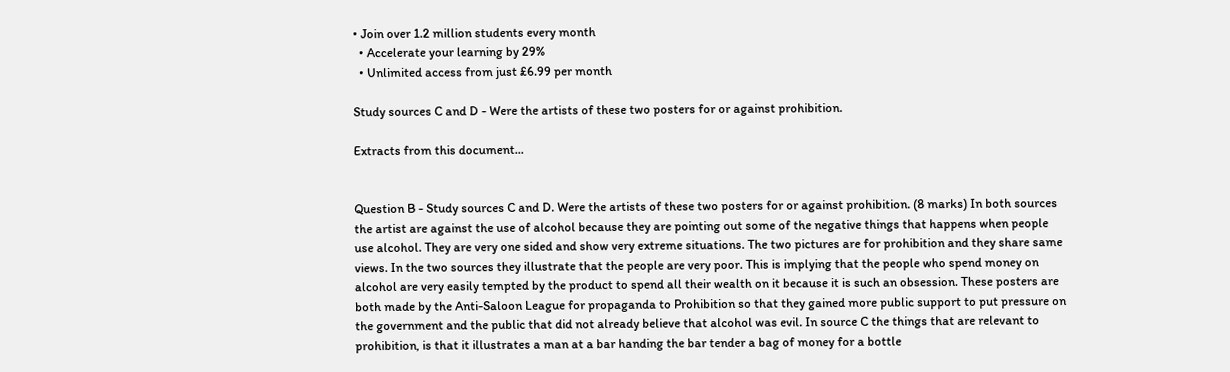• Join over 1.2 million students every month
  • Accelerate your learning by 29%
  • Unlimited access from just £6.99 per month

Study sources C and D - Were the artists of these two posters for or against prohibition.

Extracts from this document...


Question B - Study sources C and D. Were the artists of these two posters for or against prohibition. (8 marks) In both sources the artist are against the use of alcohol because they are pointing out some of the negative things that happens when people use alcohol. They are very one sided and show very extreme situations. The two pictures are for prohibition and they share same views. In the two sources they illustrate that the people are very poor. This is implying that the people who spend money on alcohol are very easily tempted by the product to spend all their wealth on it because it is such an obsession. These posters are both made by the Anti-Saloon League for propaganda to Prohibition so that they gained more public support to put pressure on the government and the public that did not already believe that alcohol was evil. In source C the things that are relevant to prohibition, is that it illustrates a man at a bar handing the bar tender a bag of money for a bottle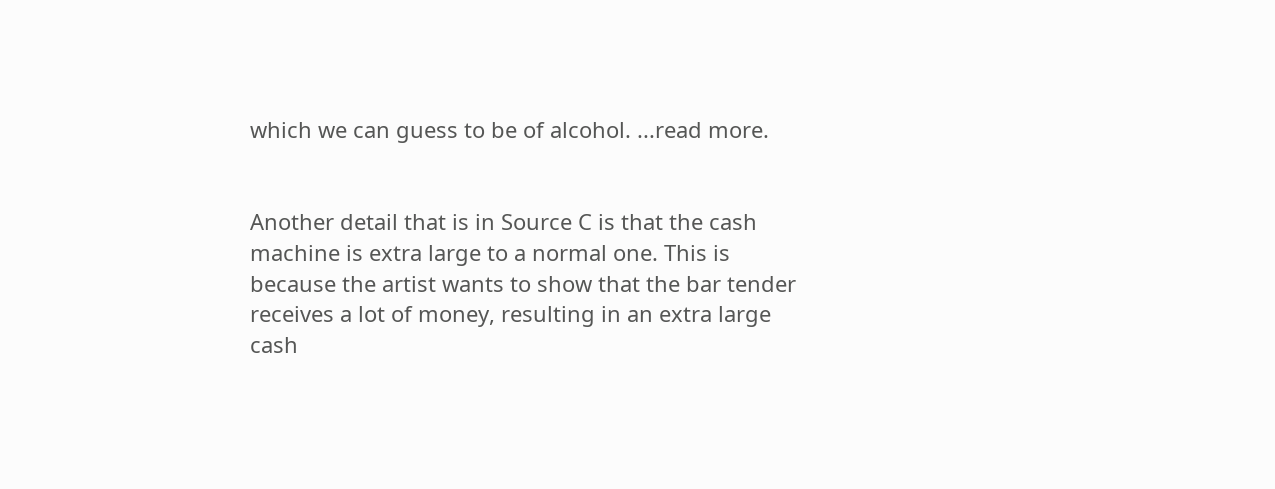which we can guess to be of alcohol. ...read more.


Another detail that is in Source C is that the cash machine is extra large to a normal one. This is because the artist wants to show that the bar tender receives a lot of money, resulting in an extra large cash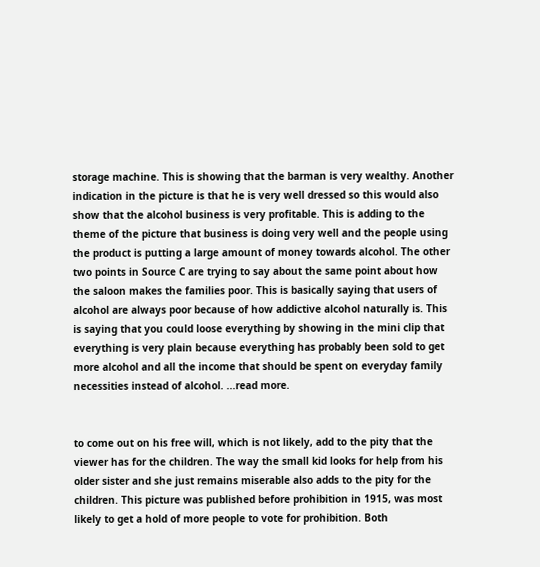storage machine. This is showing that the barman is very wealthy. Another indication in the picture is that he is very well dressed so this would also show that the alcohol business is very profitable. This is adding to the theme of the picture that business is doing very well and the people using the product is putting a large amount of money towards alcohol. The other two points in Source C are trying to say about the same point about how the saloon makes the families poor. This is basically saying that users of alcohol are always poor because of how addictive alcohol naturally is. This is saying that you could loose everything by showing in the mini clip that everything is very plain because everything has probably been sold to get more alcohol and all the income that should be spent on everyday family necessities instead of alcohol. ...read more.


to come out on his free will, which is not likely, add to the pity that the viewer has for the children. The way the small kid looks for help from his older sister and she just remains miserable also adds to the pity for the children. This picture was published before prohibition in 1915, was most likely to get a hold of more people to vote for prohibition. Both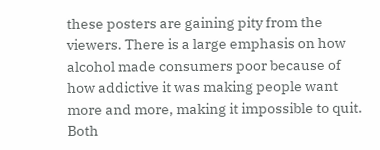these posters are gaining pity from the viewers. There is a large emphasis on how alcohol made consumers poor because of how addictive it was making people want more and more, making it impossible to quit. Both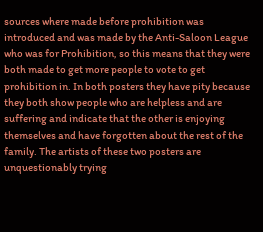sources where made before prohibition was introduced and was made by the Anti-Saloon League who was for Prohibition, so this means that they were both made to get more people to vote to get prohibition in. In both posters they have pity because they both show people who are helpless and are suffering and indicate that the other is enjoying themselves and have forgotten about the rest of the family. The artists of these two posters are unquestionably trying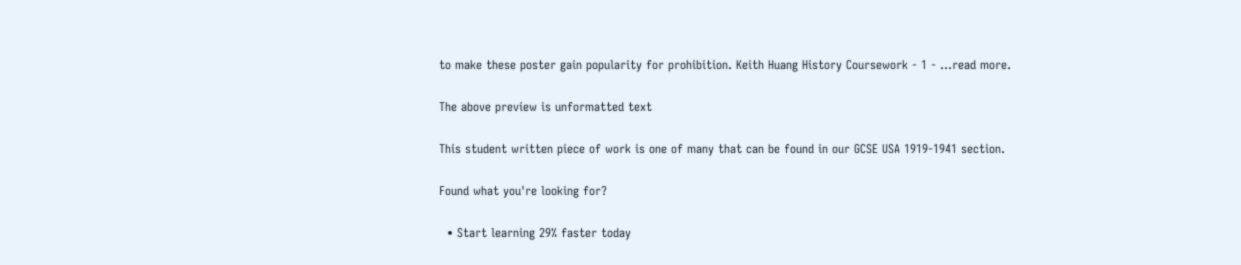to make these poster gain popularity for prohibition. Keith Huang History Coursework - 1 - ...read more.

The above preview is unformatted text

This student written piece of work is one of many that can be found in our GCSE USA 1919-1941 section.

Found what you're looking for?

  • Start learning 29% faster today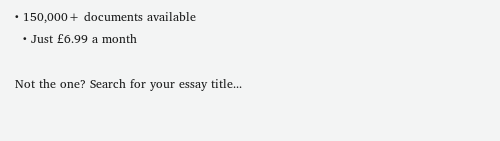• 150,000+ documents available
  • Just £6.99 a month

Not the one? Search for your essay title...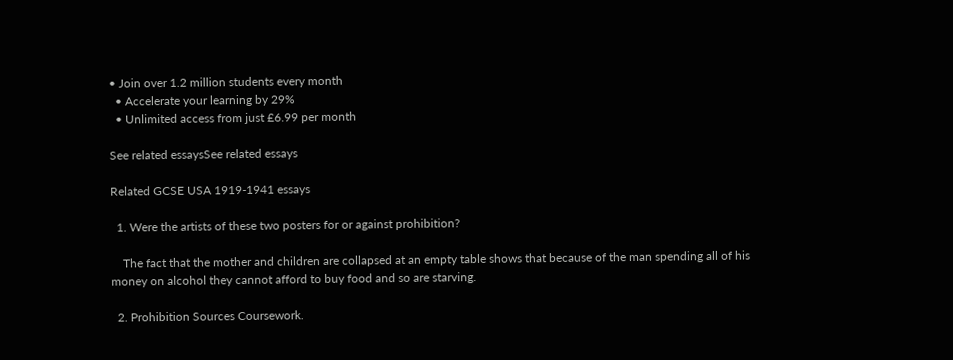• Join over 1.2 million students every month
  • Accelerate your learning by 29%
  • Unlimited access from just £6.99 per month

See related essaysSee related essays

Related GCSE USA 1919-1941 essays

  1. Were the artists of these two posters for or against prohibition?

    The fact that the mother and children are collapsed at an empty table shows that because of the man spending all of his money on alcohol they cannot afford to buy food and so are starving.

  2. Prohibition Sources Coursework.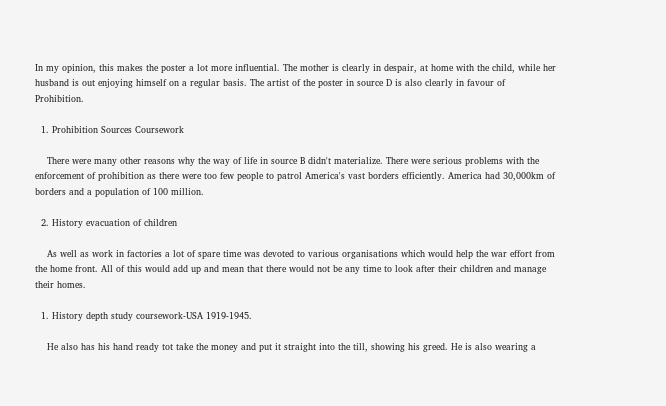In my opinion, this makes the poster a lot more influential. The mother is clearly in despair, at home with the child, while her husband is out enjoying himself on a regular basis. The artist of the poster in source D is also clearly in favour of Prohibition.

  1. Prohibition Sources Coursework

    There were many other reasons why the way of life in source B didn't materialize. There were serious problems with the enforcement of prohibition as there were too few people to patrol America's vast borders efficiently. America had 30,000km of borders and a population of 100 million.

  2. History evacuation of children

    As well as work in factories a lot of spare time was devoted to various organisations which would help the war effort from the home front. All of this would add up and mean that there would not be any time to look after their children and manage their homes.

  1. History depth study coursework-USA 1919-1945.

    He also has his hand ready tot take the money and put it straight into the till, showing his greed. He is also wearing a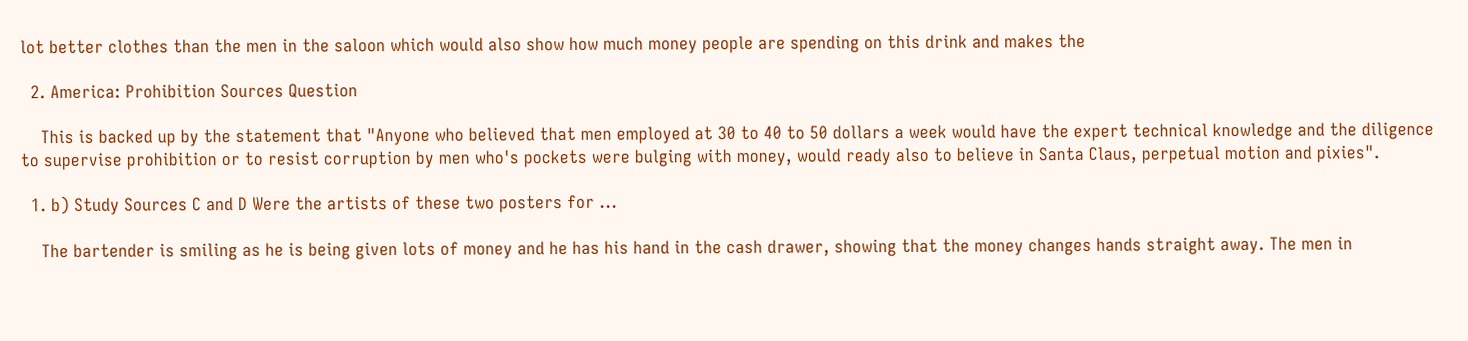lot better clothes than the men in the saloon which would also show how much money people are spending on this drink and makes the

  2. America: Prohibition Sources Question

    This is backed up by the statement that "Anyone who believed that men employed at 30 to 40 to 50 dollars a week would have the expert technical knowledge and the diligence to supervise prohibition or to resist corruption by men who's pockets were bulging with money, would ready also to believe in Santa Claus, perpetual motion and pixies".

  1. b) Study Sources C and D Were the artists of these two posters for ...

    The bartender is smiling as he is being given lots of money and he has his hand in the cash drawer, showing that the money changes hands straight away. The men in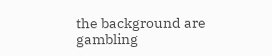the background are gambling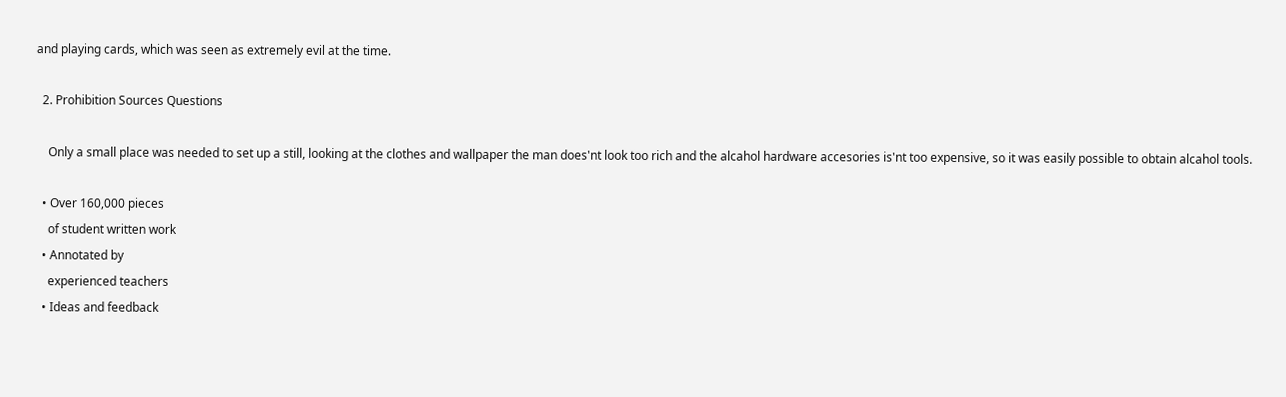and playing cards, which was seen as extremely evil at the time.

  2. Prohibition Sources Questions

    Only a small place was needed to set up a still, looking at the clothes and wallpaper the man does'nt look too rich and the alcahol hardware accesories is'nt too expensive, so it was easily possible to obtain alcahol tools.

  • Over 160,000 pieces
    of student written work
  • Annotated by
    experienced teachers
  • Ideas and feedback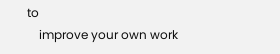to
    improve your own work